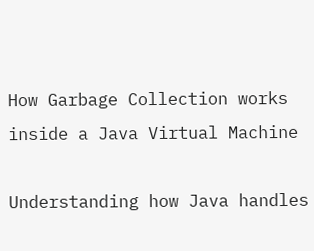How Garbage Collection works inside a Java Virtual Machine

Understanding how Java handles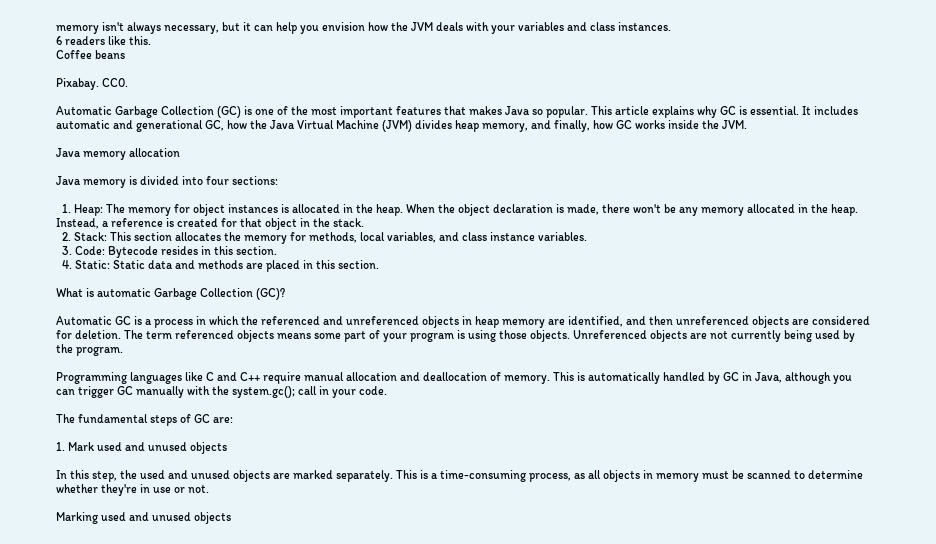memory isn't always necessary, but it can help you envision how the JVM deals with your variables and class instances.
6 readers like this.
Coffee beans

Pixabay. CC0.

Automatic Garbage Collection (GC) is one of the most important features that makes Java so popular. This article explains why GC is essential. It includes automatic and generational GC, how the Java Virtual Machine (JVM) divides heap memory, and finally, how GC works inside the JVM.

Java memory allocation

Java memory is divided into four sections:

  1. Heap: The memory for object instances is allocated in the heap. When the object declaration is made, there won't be any memory allocated in the heap. Instead, a reference is created for that object in the stack.
  2. Stack: This section allocates the memory for methods, local variables, and class instance variables.
  3. Code: Bytecode resides in this section.
  4. Static: Static data and methods are placed in this section.

What is automatic Garbage Collection (GC)?

Automatic GC is a process in which the referenced and unreferenced objects in heap memory are identified, and then unreferenced objects are considered for deletion. The term referenced objects means some part of your program is using those objects. Unreferenced objects are not currently being used by the program.

Programming languages like C and C++ require manual allocation and deallocation of memory. This is automatically handled by GC in Java, although you can trigger GC manually with the system.gc(); call in your code.

The fundamental steps of GC are:

1. Mark used and unused objects

In this step, the used and unused objects are marked separately. This is a time-consuming process, as all objects in memory must be scanned to determine whether they're in use or not.

Marking used and unused objects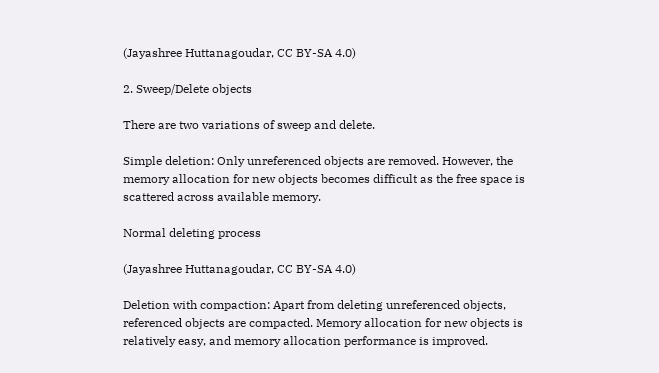(Jayashree Huttanagoudar, CC BY-SA 4.0)

2. Sweep/Delete objects

There are two variations of sweep and delete.

Simple deletion: Only unreferenced objects are removed. However, the memory allocation for new objects becomes difficult as the free space is scattered across available memory.

Normal deleting process

(Jayashree Huttanagoudar, CC BY-SA 4.0)

Deletion with compaction: Apart from deleting unreferenced objects, referenced objects are compacted. Memory allocation for new objects is relatively easy, and memory allocation performance is improved.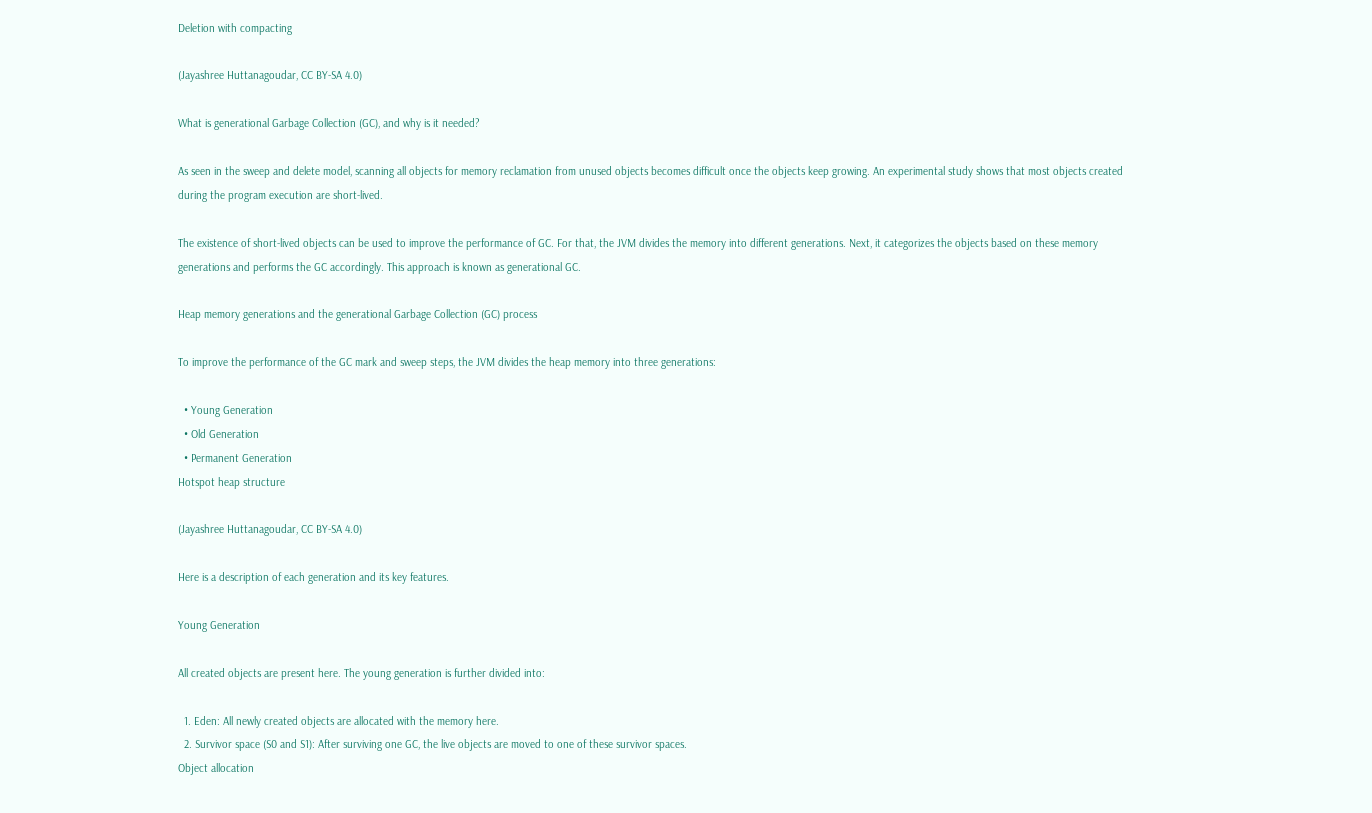Deletion with compacting

(Jayashree Huttanagoudar, CC BY-SA 4.0)

What is generational Garbage Collection (GC), and why is it needed?

As seen in the sweep and delete model, scanning all objects for memory reclamation from unused objects becomes difficult once the objects keep growing. An experimental study shows that most objects created during the program execution are short-lived.

The existence of short-lived objects can be used to improve the performance of GC. For that, the JVM divides the memory into different generations. Next, it categorizes the objects based on these memory generations and performs the GC accordingly. This approach is known as generational GC.

Heap memory generations and the generational Garbage Collection (GC) process

To improve the performance of the GC mark and sweep steps, the JVM divides the heap memory into three generations:

  • Young Generation
  • Old Generation
  • Permanent Generation
Hotspot heap structure

(Jayashree Huttanagoudar, CC BY-SA 4.0)

Here is a description of each generation and its key features.

Young Generation

All created objects are present here. The young generation is further divided into:

  1. Eden: All newly created objects are allocated with the memory here.
  2. Survivor space (S0 and S1): After surviving one GC, the live objects are moved to one of these survivor spaces.
Object allocation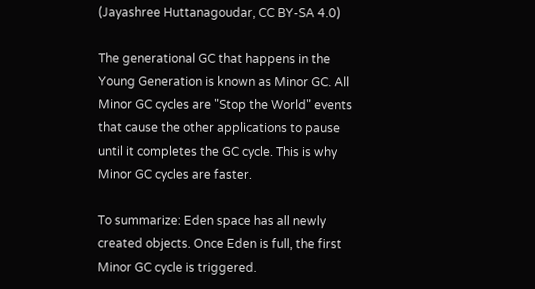(Jayashree Huttanagoudar, CC BY-SA 4.0)

The generational GC that happens in the Young Generation is known as Minor GC. All Minor GC cycles are "Stop the World" events that cause the other applications to pause until it completes the GC cycle. This is why Minor GC cycles are faster.

To summarize: Eden space has all newly created objects. Once Eden is full, the first Minor GC cycle is triggered.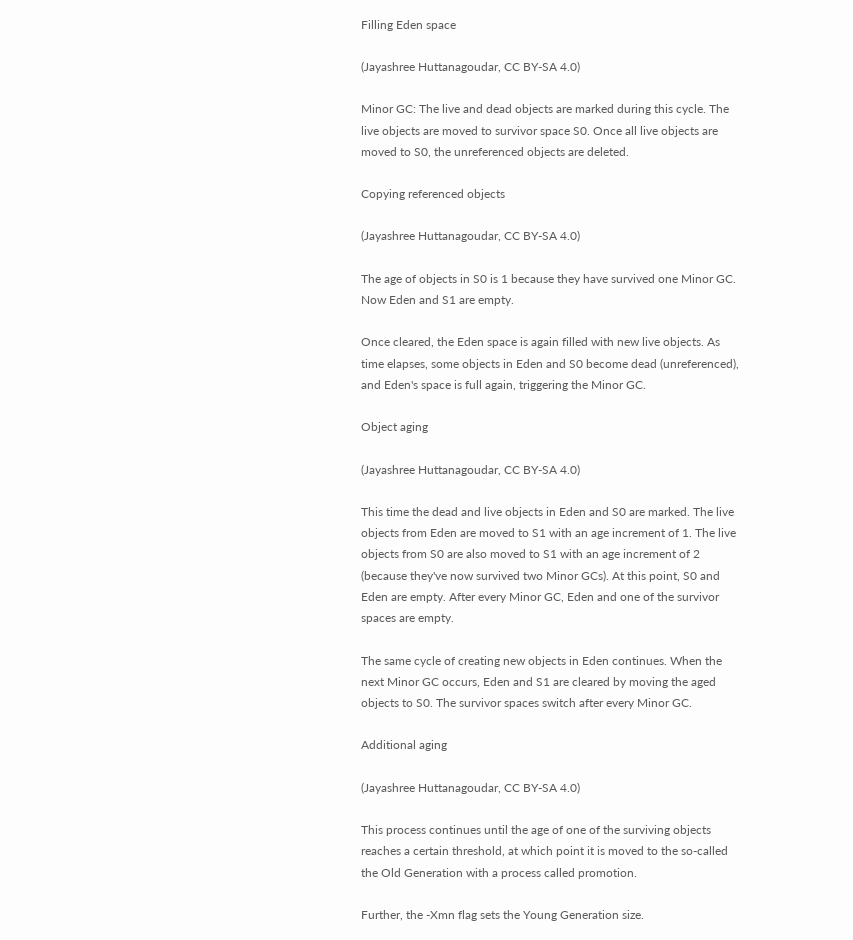Filling Eden space

(Jayashree Huttanagoudar, CC BY-SA 4.0)

Minor GC: The live and dead objects are marked during this cycle. The live objects are moved to survivor space S0. Once all live objects are moved to S0, the unreferenced objects are deleted.

Copying referenced objects

(Jayashree Huttanagoudar, CC BY-SA 4.0)

The age of objects in S0 is 1 because they have survived one Minor GC. Now Eden and S1 are empty.

Once cleared, the Eden space is again filled with new live objects. As time elapses, some objects in Eden and S0 become dead (unreferenced), and Eden's space is full again, triggering the Minor GC.

Object aging

(Jayashree Huttanagoudar, CC BY-SA 4.0)

This time the dead and live objects in Eden and S0 are marked. The live objects from Eden are moved to S1 with an age increment of 1. The live objects from S0 are also moved to S1 with an age increment of 2 (because they've now survived two Minor GCs). At this point, S0 and Eden are empty. After every Minor GC, Eden and one of the survivor spaces are empty.

The same cycle of creating new objects in Eden continues. When the next Minor GC occurs, Eden and S1 are cleared by moving the aged objects to S0. The survivor spaces switch after every Minor GC.

Additional aging

(Jayashree Huttanagoudar, CC BY-SA 4.0)

This process continues until the age of one of the surviving objects reaches a certain threshold, at which point it is moved to the so-called the Old Generation with a process called promotion.

Further, the -Xmn flag sets the Young Generation size.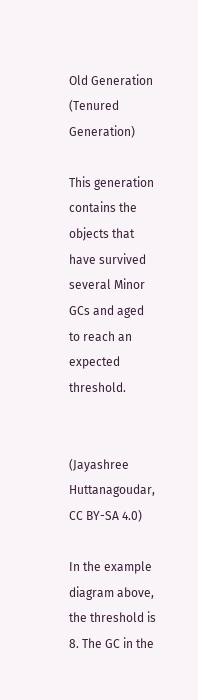Old Generation (Tenured Generation)

This generation contains the objects that have survived several Minor GCs and aged to reach an expected threshold.


(Jayashree Huttanagoudar, CC BY-SA 4.0)

In the example diagram above, the threshold is 8. The GC in the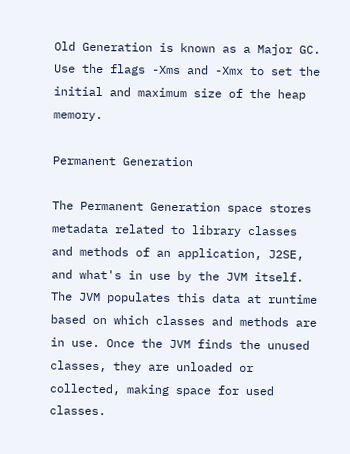Old Generation is known as a Major GC. Use the flags -Xms and -Xmx to set the initial and maximum size of the heap memory.

Permanent Generation

The Permanent Generation space stores metadata related to library classes and methods of an application, J2SE, and what's in use by the JVM itself. The JVM populates this data at runtime based on which classes and methods are in use. Once the JVM finds the unused classes, they are unloaded or collected, making space for used classes.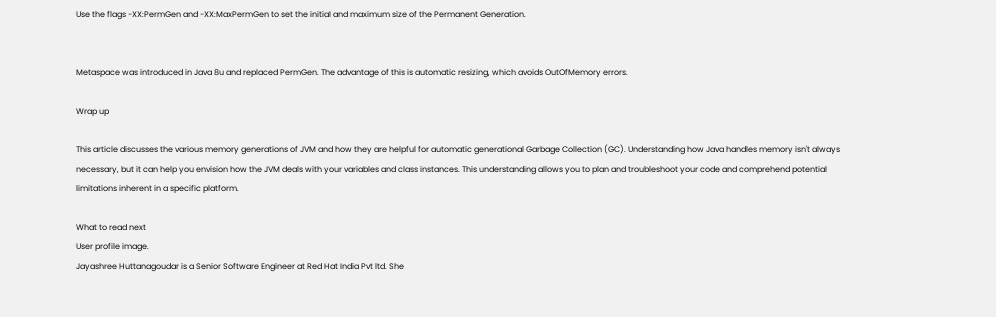Use the flags -XX:PermGen and -XX:MaxPermGen to set the initial and maximum size of the Permanent Generation.


Metaspace was introduced in Java 8u and replaced PermGen. The advantage of this is automatic resizing, which avoids OutOfMemory errors.

Wrap up

This article discusses the various memory generations of JVM and how they are helpful for automatic generational Garbage Collection (GC). Understanding how Java handles memory isn't always necessary, but it can help you envision how the JVM deals with your variables and class instances. This understanding allows you to plan and troubleshoot your code and comprehend potential limitations inherent in a specific platform.

What to read next
User profile image.
Jayashree Huttanagoudar is a Senior Software Engineer at Red Hat India Pvt ltd. She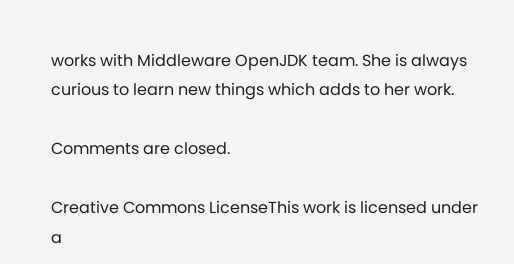works with Middleware OpenJDK team. She is always curious to learn new things which adds to her work.

Comments are closed.

Creative Commons LicenseThis work is licensed under a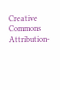Creative Commons Attribution-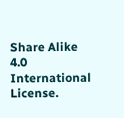Share Alike 4.0 International License.